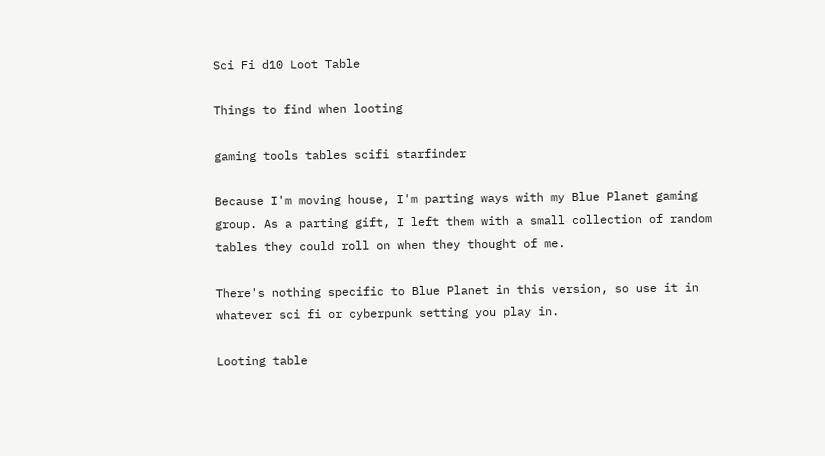Sci Fi d10 Loot Table

Things to find when looting

gaming tools tables scifi starfinder

Because I'm moving house, I'm parting ways with my Blue Planet gaming group. As a parting gift, I left them with a small collection of random tables they could roll on when they thought of me.

There's nothing specific to Blue Planet in this version, so use it in whatever sci fi or cyberpunk setting you play in.

Looting table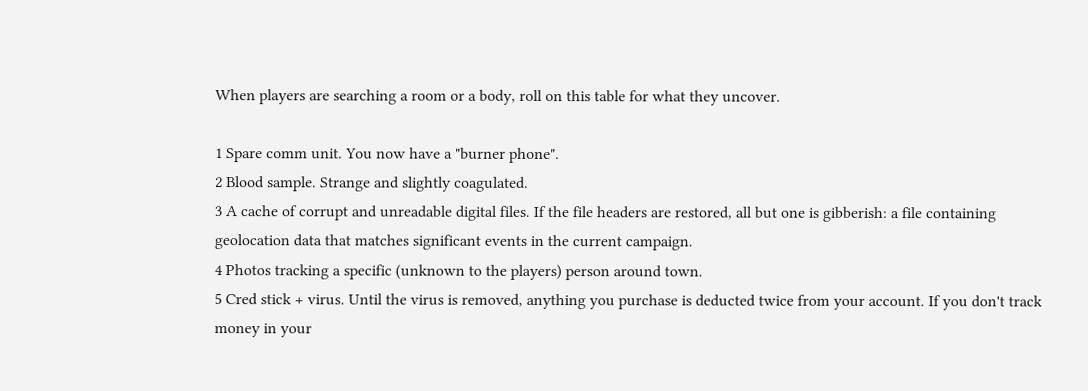When players are searching a room or a body, roll on this table for what they uncover.

1 Spare comm unit. You now have a "burner phone".
2 Blood sample. Strange and slightly coagulated.
3 A cache of corrupt and unreadable digital files. If the file headers are restored, all but one is gibberish: a file containing geolocation data that matches significant events in the current campaign.
4 Photos tracking a specific (unknown to the players) person around town.
5 Cred stick + virus. Until the virus is removed, anything you purchase is deducted twice from your account. If you don't track money in your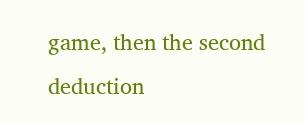game, then the second deduction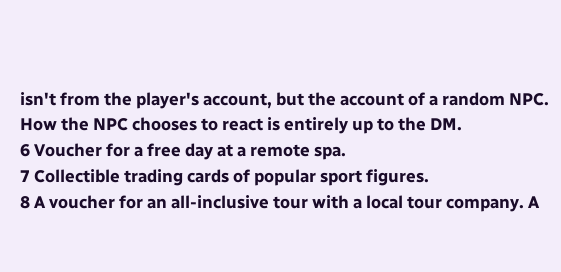isn't from the player's account, but the account of a random NPC. How the NPC chooses to react is entirely up to the DM.
6 Voucher for a free day at a remote spa.
7 Collectible trading cards of popular sport figures.
8 A voucher for an all-inclusive tour with a local tour company. A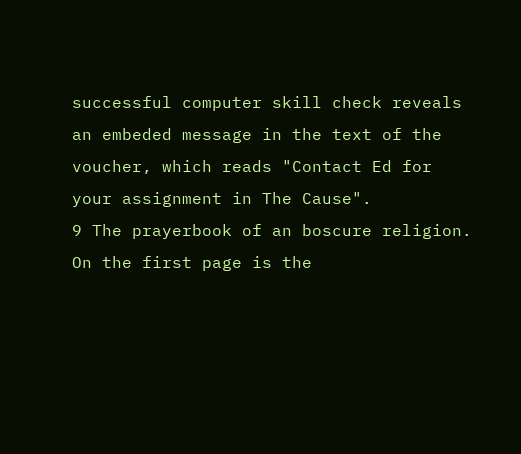successful computer skill check reveals an embeded message in the text of the voucher, which reads "Contact Ed for your assignment in The Cause".
9 The prayerbook of an boscure religion. On the first page is the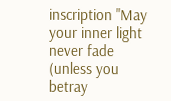inscription "May your inner light never fade (unless you betray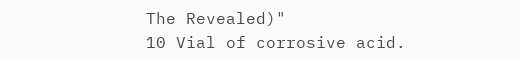The Revealed)"
10 Vial of corrosive acid.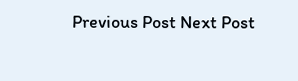Previous Post Next Post